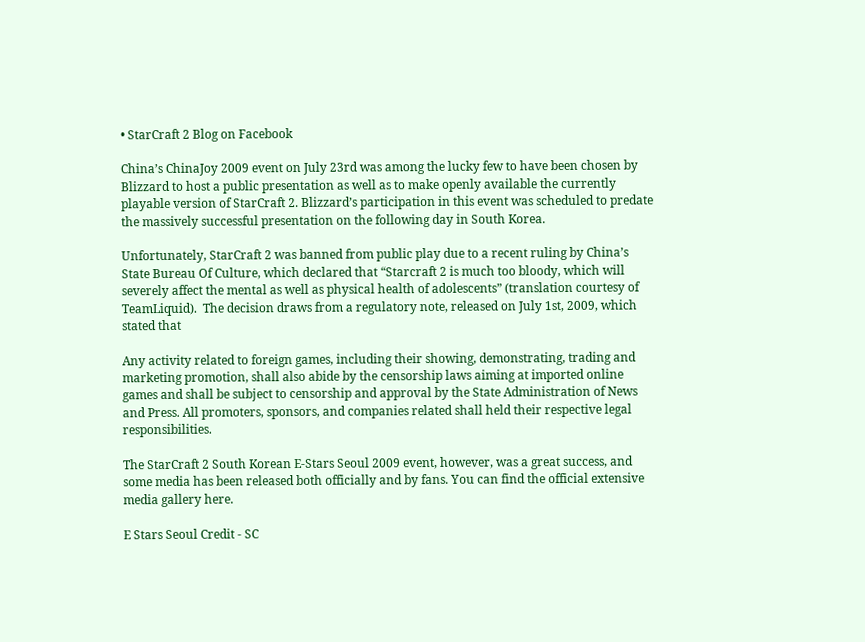• StarCraft 2 Blog on Facebook

China’s ChinaJoy 2009 event on July 23rd was among the lucky few to have been chosen by Blizzard to host a public presentation as well as to make openly available the currently playable version of StarCraft 2. Blizzard’s participation in this event was scheduled to predate the massively successful presentation on the following day in South Korea.

Unfortunately, StarCraft 2 was banned from public play due to a recent ruling by China’s State Bureau Of Culture, which declared that “Starcraft 2 is much too bloody, which will severely affect the mental as well as physical health of adolescents” (translation courtesy of TeamLiquid).  The decision draws from a regulatory note, released on July 1st, 2009, which stated that

Any activity related to foreign games, including their showing, demonstrating, trading and marketing promotion, shall also abide by the censorship laws aiming at imported online games and shall be subject to censorship and approval by the State Administration of News and Press. All promoters, sponsors, and companies related shall held their respective legal responsibilities.

The StarCraft 2 South Korean E-Stars Seoul 2009 event, however, was a great success, and some media has been released both officially and by fans. You can find the official extensive media gallery here.

E Stars Seoul Credit - SC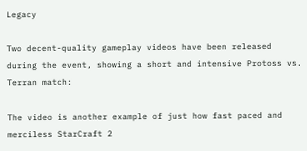Legacy

Two decent-quality gameplay videos have been released during the event, showing a short and intensive Protoss vs. Terran match:

The video is another example of just how fast paced and merciless StarCraft 2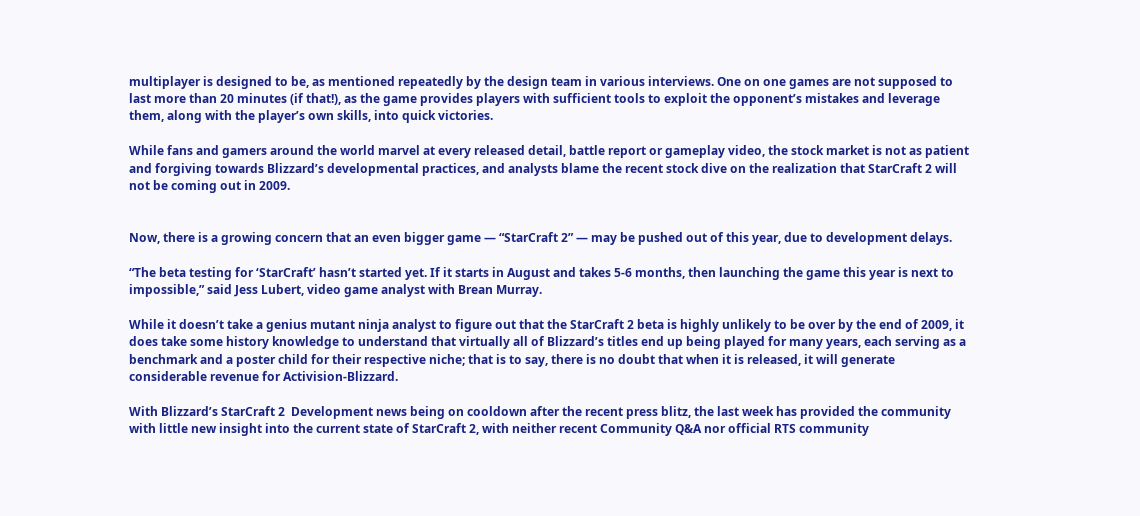multiplayer is designed to be, as mentioned repeatedly by the design team in various interviews. One on one games are not supposed to last more than 20 minutes (if that!), as the game provides players with sufficient tools to exploit the opponent’s mistakes and leverage them, along with the player’s own skills, into quick victories.

While fans and gamers around the world marvel at every released detail, battle report or gameplay video, the stock market is not as patient and forgiving towards Blizzard’s developmental practices, and analysts blame the recent stock dive on the realization that StarCraft 2 will not be coming out in 2009.


Now, there is a growing concern that an even bigger game — “StarCraft 2” — may be pushed out of this year, due to development delays.

“The beta testing for ‘StarCraft’ hasn’t started yet. If it starts in August and takes 5-6 months, then launching the game this year is next to impossible,” said Jess Lubert, video game analyst with Brean Murray.

While it doesn’t take a genius mutant ninja analyst to figure out that the StarCraft 2 beta is highly unlikely to be over by the end of 2009, it does take some history knowledge to understand that virtually all of Blizzard’s titles end up being played for many years, each serving as a benchmark and a poster child for their respective niche; that is to say, there is no doubt that when it is released, it will generate considerable revenue for Activision-Blizzard.

With Blizzard’s StarCraft 2  Development news being on cooldown after the recent press blitz, the last week has provided the community with little new insight into the current state of StarCraft 2, with neither recent Community Q&A nor official RTS community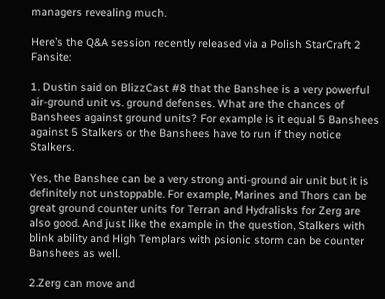managers revealing much.

Here’s the Q&A session recently released via a Polish StarCraft 2 Fansite:

1. Dustin said on BlizzCast #8 that the Banshee is a very powerful air-ground unit vs. ground defenses. What are the chances of Banshees against ground units? For example is it equal 5 Banshees against 5 Stalkers or the Banshees have to run if they notice Stalkers.

Yes, the Banshee can be a very strong anti-ground air unit but it is definitely not unstoppable. For example, Marines and Thors can be great ground counter units for Terran and Hydralisks for Zerg are also good. And just like the example in the question, Stalkers with blink ability and High Templars with psionic storm can be counter Banshees as well.

2.Zerg can move and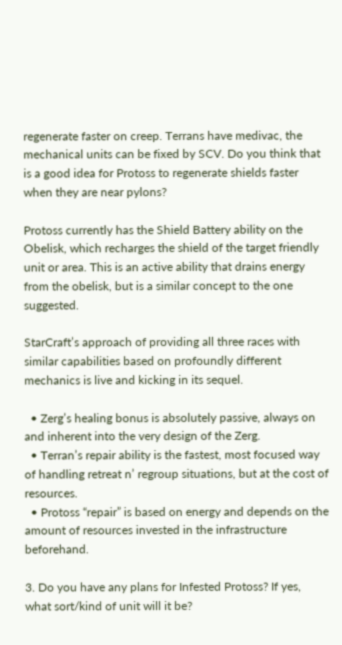regenerate faster on creep. Terrans have medivac, the mechanical units can be fixed by SCV. Do you think that is a good idea for Protoss to regenerate shields faster when they are near pylons?

Protoss currently has the Shield Battery ability on the Obelisk, which recharges the shield of the target friendly unit or area. This is an active ability that drains energy from the obelisk, but is a similar concept to the one suggested.

StarCraft’s approach of providing all three races with similar capabilities based on profoundly different mechanics is live and kicking in its sequel.

  • Zerg’s healing bonus is absolutely passive, always on and inherent into the very design of the Zerg.
  • Terran’s repair ability is the fastest, most focused way of handling retreat n’ regroup situations, but at the cost of resources.
  • Protoss “repair” is based on energy and depends on the amount of resources invested in the infrastructure beforehand.

3. Do you have any plans for Infested Protoss? If yes, what sort/kind of unit will it be?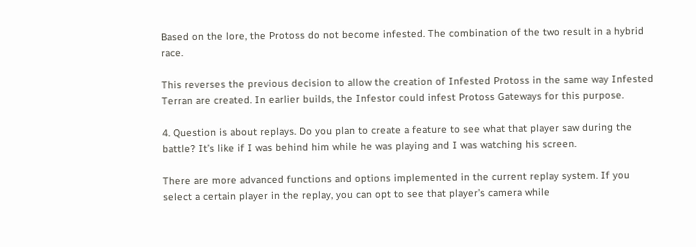Based on the lore, the Protoss do not become infested. The combination of the two result in a hybrid race.

This reverses the previous decision to allow the creation of Infested Protoss in the same way Infested Terran are created. In earlier builds, the Infestor could infest Protoss Gateways for this purpose.

4. Question is about replays. Do you plan to create a feature to see what that player saw during the battle? It’s like if I was behind him while he was playing and I was watching his screen.

There are more advanced functions and options implemented in the current replay system. If you select a certain player in the replay, you can opt to see that player’s camera while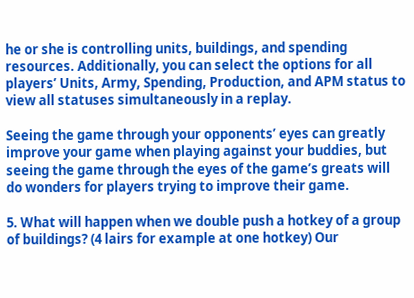he or she is controlling units, buildings, and spending resources. Additionally, you can select the options for all players’ Units, Army, Spending, Production, and APM status to view all statuses simultaneously in a replay.

Seeing the game through your opponents’ eyes can greatly improve your game when playing against your buddies, but seeing the game through the eyes of the game’s greats will do wonders for players trying to improve their game.

5. What will happen when we double push a hotkey of a group of buildings? (4 lairs for example at one hotkey) Our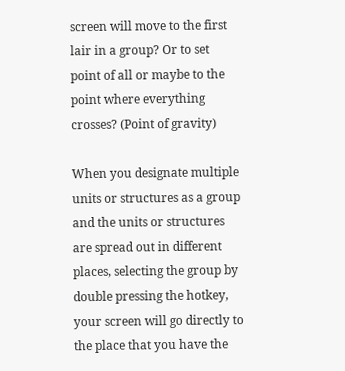screen will move to the first lair in a group? Or to set point of all or maybe to the point where everything crosses? (Point of gravity)

When you designate multiple units or structures as a group and the units or structures are spread out in different places, selecting the group by double pressing the hotkey, your screen will go directly to the place that you have the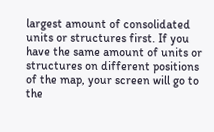largest amount of consolidated units or structures first. If you have the same amount of units or structures on different positions of the map, your screen will go to the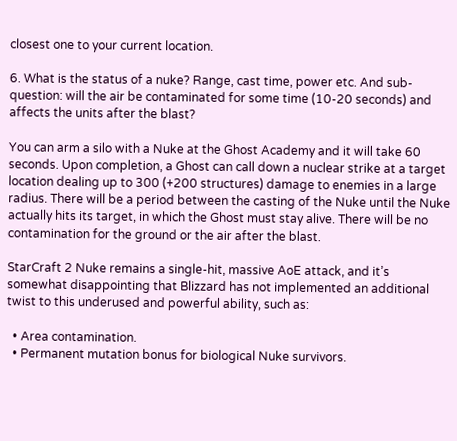closest one to your current location.

6. What is the status of a nuke? Range, cast time, power etc. And sub-question: will the air be contaminated for some time (10-20 seconds) and affects the units after the blast?

You can arm a silo with a Nuke at the Ghost Academy and it will take 60 seconds. Upon completion, a Ghost can call down a nuclear strike at a target location dealing up to 300 (+200 structures) damage to enemies in a large radius. There will be a period between the casting of the Nuke until the Nuke actually hits its target, in which the Ghost must stay alive. There will be no contamination for the ground or the air after the blast.

StarCraft 2 Nuke remains a single-hit, massive AoE attack, and it’s somewhat disappointing that Blizzard has not implemented an additional twist to this underused and powerful ability, such as:

  • Area contamination.
  • Permanent mutation bonus for biological Nuke survivors.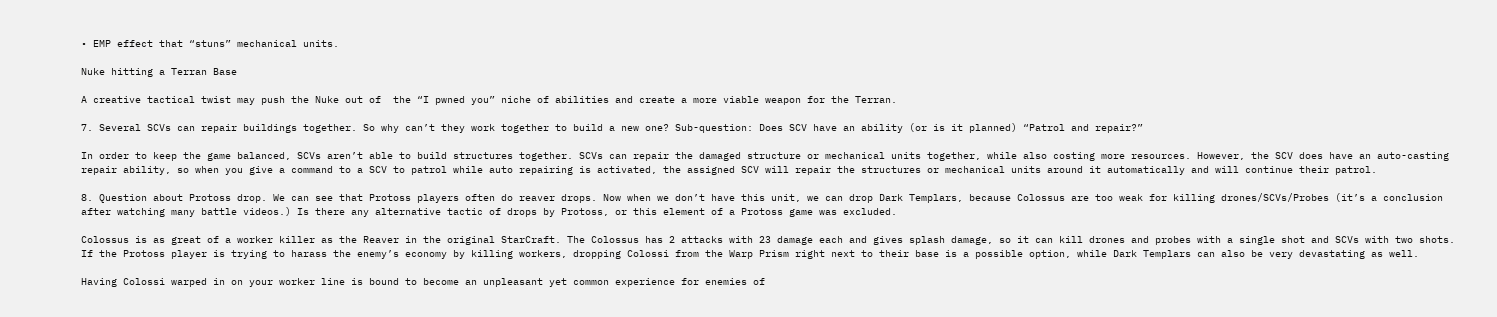• EMP effect that “stuns” mechanical units.

Nuke hitting a Terran Base

A creative tactical twist may push the Nuke out of  the “I pwned you” niche of abilities and create a more viable weapon for the Terran.

7. Several SCVs can repair buildings together. So why can’t they work together to build a new one? Sub-question: Does SCV have an ability (or is it planned) “Patrol and repair?”

In order to keep the game balanced, SCVs aren’t able to build structures together. SCVs can repair the damaged structure or mechanical units together, while also costing more resources. However, the SCV does have an auto-casting repair ability, so when you give a command to a SCV to patrol while auto repairing is activated, the assigned SCV will repair the structures or mechanical units around it automatically and will continue their patrol.

8. Question about Protoss drop. We can see that Protoss players often do reaver drops. Now when we don’t have this unit, we can drop Dark Templars, because Colossus are too weak for killing drones/SCVs/Probes (it’s a conclusion after watching many battle videos.) Is there any alternative tactic of drops by Protoss, or this element of a Protoss game was excluded.

Colossus is as great of a worker killer as the Reaver in the original StarCraft. The Colossus has 2 attacks with 23 damage each and gives splash damage, so it can kill drones and probes with a single shot and SCVs with two shots. If the Protoss player is trying to harass the enemy’s economy by killing workers, dropping Colossi from the Warp Prism right next to their base is a possible option, while Dark Templars can also be very devastating as well.

Having Colossi warped in on your worker line is bound to become an unpleasant yet common experience for enemies of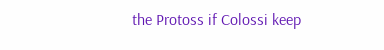the Protoss if Colossi keep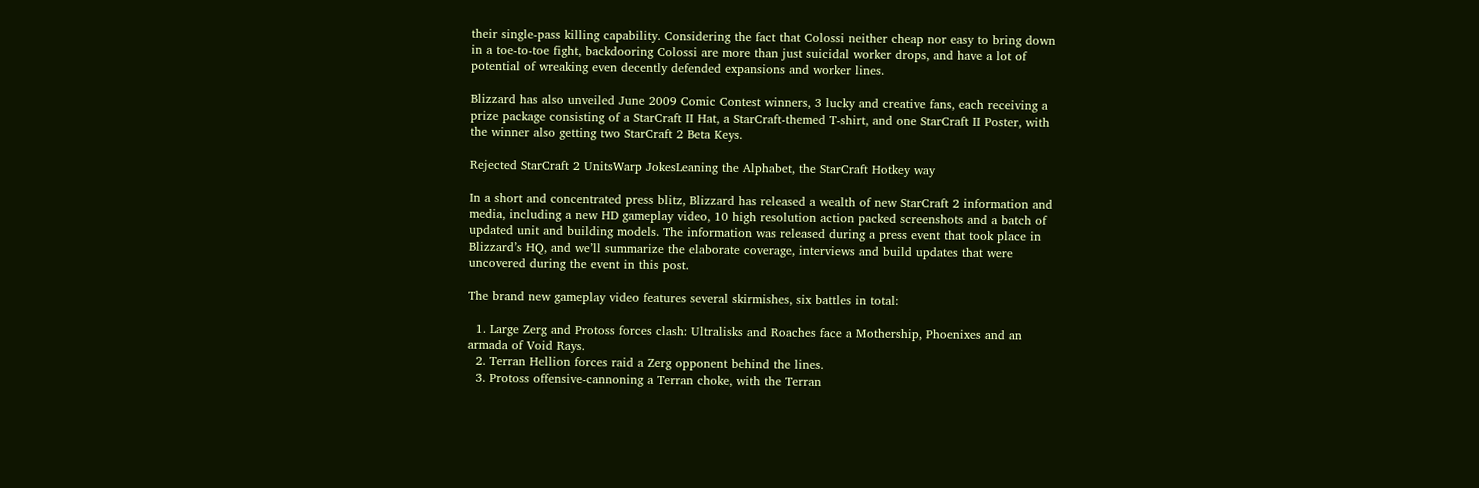their single-pass killing capability. Considering the fact that Colossi neither cheap nor easy to bring down in a toe-to-toe fight, backdooring Colossi are more than just suicidal worker drops, and have a lot of potential of wreaking even decently defended expansions and worker lines.

Blizzard has also unveiled June 2009 Comic Contest winners, 3 lucky and creative fans, each receiving a prize package consisting of a StarCraft II Hat, a StarCraft-themed T-shirt, and one StarCraft II Poster, with the winner also getting two StarCraft 2 Beta Keys.

Rejected StarCraft 2 UnitsWarp JokesLeaning the Alphabet, the StarCraft Hotkey way

In a short and concentrated press blitz, Blizzard has released a wealth of new StarCraft 2 information and media, including a new HD gameplay video, 10 high resolution action packed screenshots and a batch of updated unit and building models. The information was released during a press event that took place in Blizzard’s HQ, and we’ll summarize the elaborate coverage, interviews and build updates that were uncovered during the event in this post.

The brand new gameplay video features several skirmishes, six battles in total:

  1. Large Zerg and Protoss forces clash: Ultralisks and Roaches face a Mothership, Phoenixes and an armada of Void Rays.
  2. Terran Hellion forces raid a Zerg opponent behind the lines.
  3. Protoss offensive-cannoning a Terran choke, with the Terran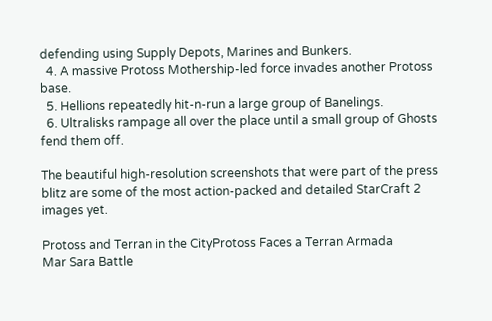defending using Supply Depots, Marines and Bunkers.
  4. A massive Protoss Mothership-led force invades another Protoss base.
  5. Hellions repeatedly hit-n-run a large group of Banelings.
  6. Ultralisks rampage all over the place until a small group of Ghosts fend them off.

The beautiful high-resolution screenshots that were part of the press blitz are some of the most action-packed and detailed StarCraft 2 images yet.

Protoss and Terran in the CityProtoss Faces a Terran Armada
Mar Sara Battle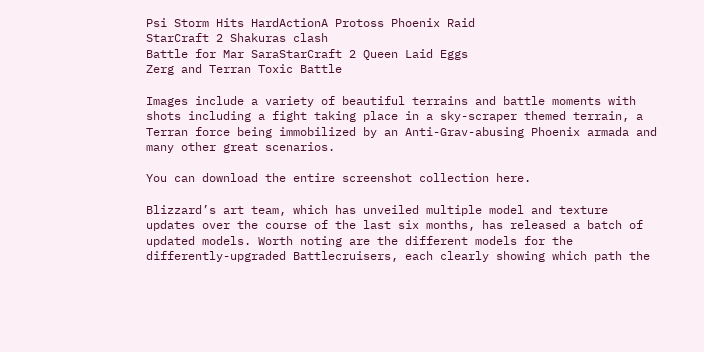Psi Storm Hits HardActionA Protoss Phoenix Raid
StarCraft 2 Shakuras clash
Battle for Mar SaraStarCraft 2 Queen Laid Eggs
Zerg and Terran Toxic Battle

Images include a variety of beautiful terrains and battle moments with shots including a fight taking place in a sky-scraper themed terrain, a Terran force being immobilized by an Anti-Grav-abusing Phoenix armada and many other great scenarios.

You can download the entire screenshot collection here.

Blizzard’s art team, which has unveiled multiple model and texture updates over the course of the last six months, has released a batch of updated models. Worth noting are the different models for the differently-upgraded Battlecruisers, each clearly showing which path the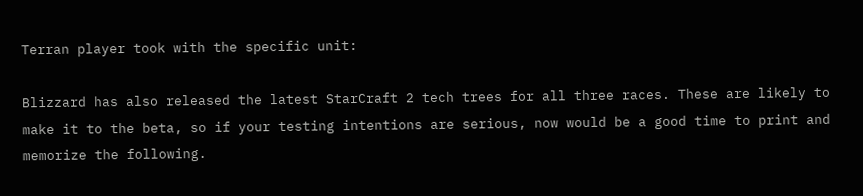Terran player took with the specific unit:

Blizzard has also released the latest StarCraft 2 tech trees for all three races. These are likely to make it to the beta, so if your testing intentions are serious, now would be a good time to print and memorize the following.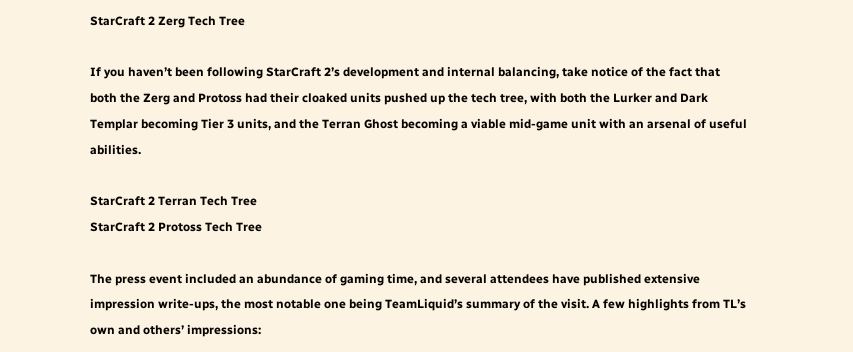StarCraft 2 Zerg Tech Tree

If you haven’t been following StarCraft 2’s development and internal balancing, take notice of the fact that both the Zerg and Protoss had their cloaked units pushed up the tech tree, with both the Lurker and Dark Templar becoming Tier 3 units, and the Terran Ghost becoming a viable mid-game unit with an arsenal of useful abilities.

StarCraft 2 Terran Tech Tree
StarCraft 2 Protoss Tech Tree

The press event included an abundance of gaming time, and several attendees have published extensive impression write-ups, the most notable one being TeamLiquid’s summary of the visit. A few highlights from TL’s own and others’ impressions: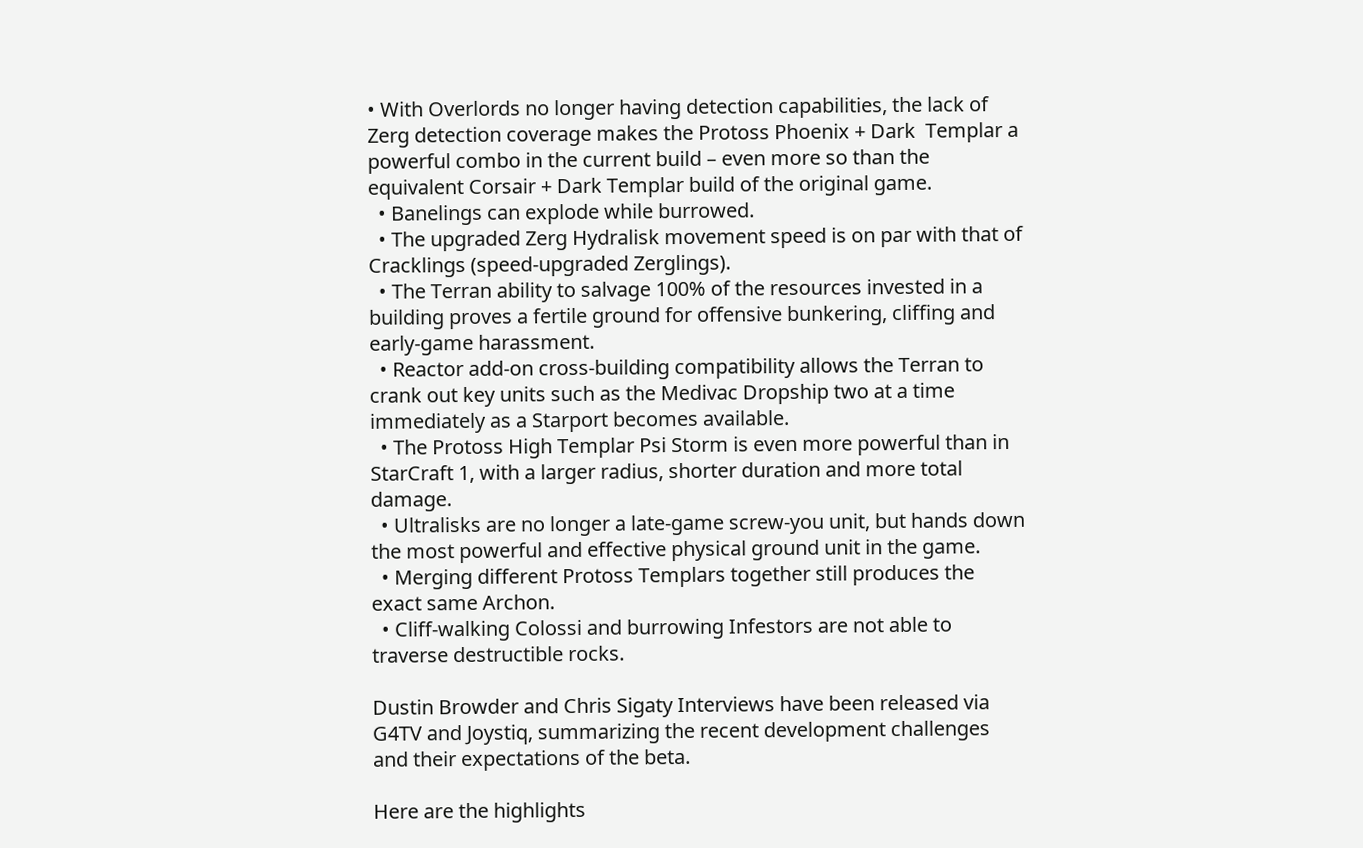• With Overlords no longer having detection capabilities, the lack of Zerg detection coverage makes the Protoss Phoenix + Dark  Templar a powerful combo in the current build – even more so than the equivalent Corsair + Dark Templar build of the original game.
  • Banelings can explode while burrowed.
  • The upgraded Zerg Hydralisk movement speed is on par with that of Cracklings (speed-upgraded Zerglings).
  • The Terran ability to salvage 100% of the resources invested in a building proves a fertile ground for offensive bunkering, cliffing and early-game harassment.
  • Reactor add-on cross-building compatibility allows the Terran to crank out key units such as the Medivac Dropship two at a time immediately as a Starport becomes available.
  • The Protoss High Templar Psi Storm is even more powerful than in StarCraft 1, with a larger radius, shorter duration and more total damage.
  • Ultralisks are no longer a late-game screw-you unit, but hands down the most powerful and effective physical ground unit in the game.
  • Merging different Protoss Templars together still produces the exact same Archon.
  • Cliff-walking Colossi and burrowing Infestors are not able to traverse destructible rocks.

Dustin Browder and Chris Sigaty Interviews have been released via G4TV and Joystiq, summarizing the recent development challenges and their expectations of the beta.

Here are the highlights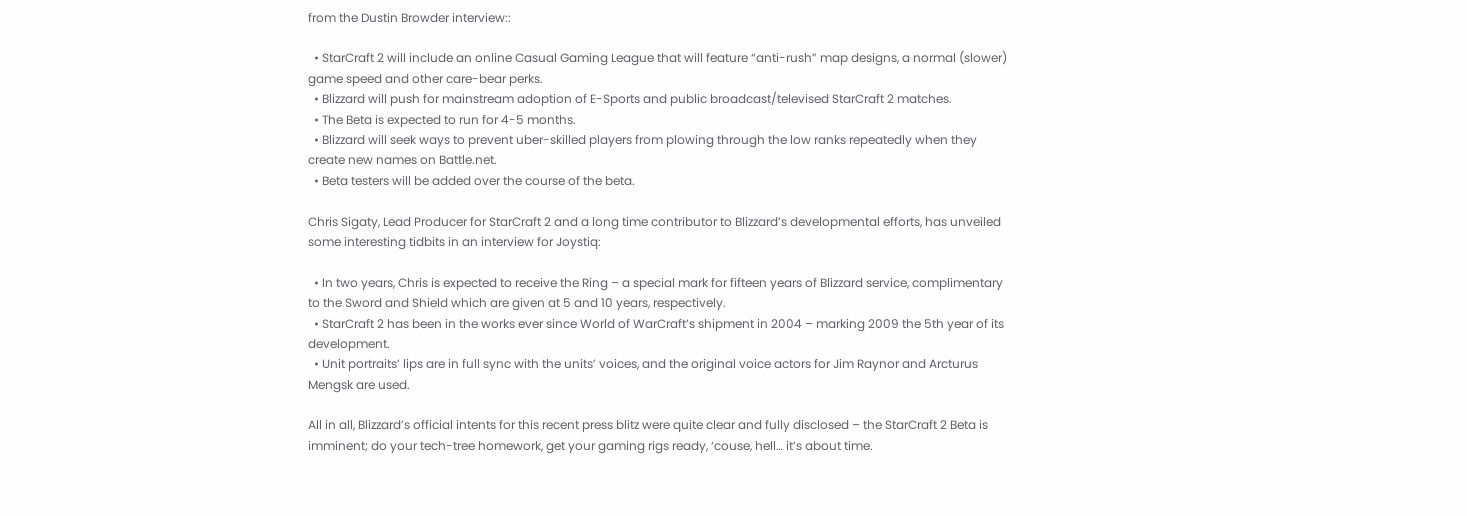from the Dustin Browder interview::

  • StarCraft 2 will include an online Casual Gaming League that will feature “anti-rush” map designs, a normal (slower) game speed and other care-bear perks.
  • Blizzard will push for mainstream adoption of E-Sports and public broadcast/televised StarCraft 2 matches.
  • The Beta is expected to run for 4-5 months.
  • Blizzard will seek ways to prevent uber-skilled players from plowing through the low ranks repeatedly when they create new names on Battle.net.
  • Beta testers will be added over the course of the beta.

Chris Sigaty, Lead Producer for StarCraft 2 and a long time contributor to Blizzard’s developmental efforts, has unveiled some interesting tidbits in an interview for Joystiq:

  • In two years, Chris is expected to receive the Ring – a special mark for fifteen years of Blizzard service, complimentary to the Sword and Shield which are given at 5 and 10 years, respectively.
  • StarCraft 2 has been in the works ever since World of WarCraft’s shipment in 2004 – marking 2009 the 5th year of its development.
  • Unit portraits’ lips are in full sync with the units’ voices, and the original voice actors for Jim Raynor and Arcturus Mengsk are used.

All in all, Blizzard’s official intents for this recent press blitz were quite clear and fully disclosed – the StarCraft 2 Beta is imminent; do your tech-tree homework, get your gaming rigs ready, ‘couse, hell… it’s about time.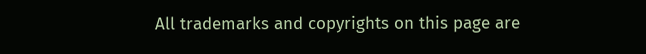All trademarks and copyrights on this page are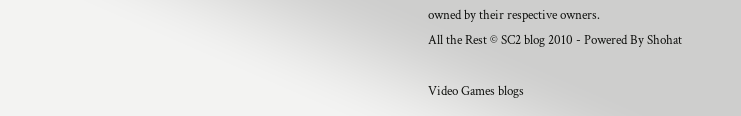owned by their respective owners.
All the Rest © SC2 blog 2010 - Powered By Shohat

Video Games blogs